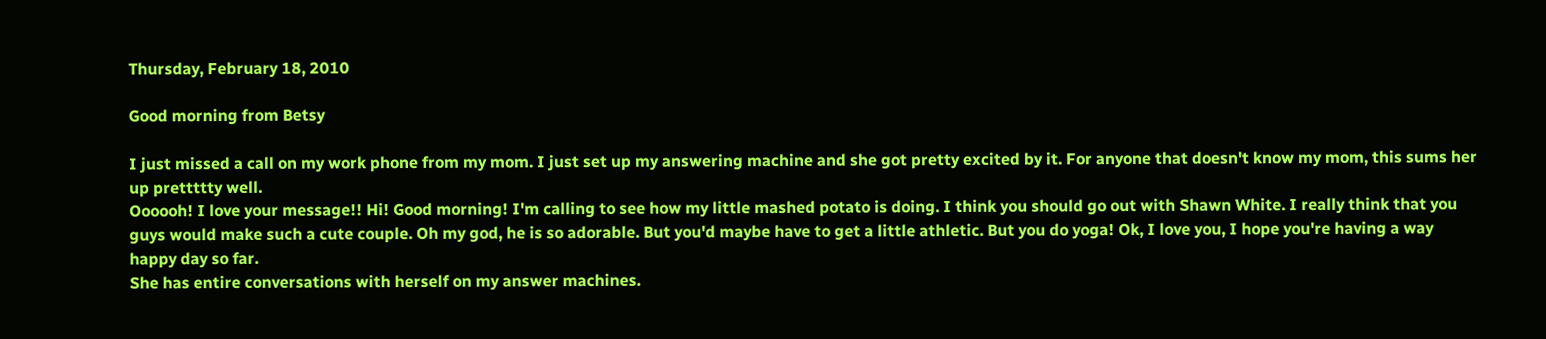Thursday, February 18, 2010

Good morning from Betsy

I just missed a call on my work phone from my mom. I just set up my answering machine and she got pretty excited by it. For anyone that doesn't know my mom, this sums her up prettttty well.
Oooooh! I love your message!! Hi! Good morning! I'm calling to see how my little mashed potato is doing. I think you should go out with Shawn White. I really think that you guys would make such a cute couple. Oh my god, he is so adorable. But you'd maybe have to get a little athletic. But you do yoga! Ok, I love you, I hope you're having a way happy day so far.
She has entire conversations with herself on my answer machines.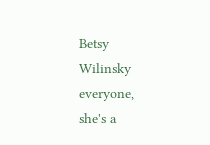Betsy Wilinsky everyone, she's a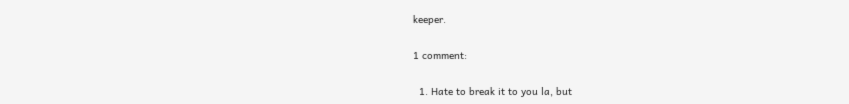keeper.

1 comment:

  1. Hate to break it to you la, but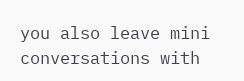you also leave mini conversations with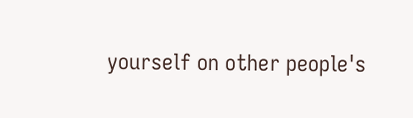yourself on other people's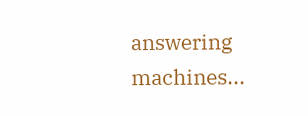answering machines...